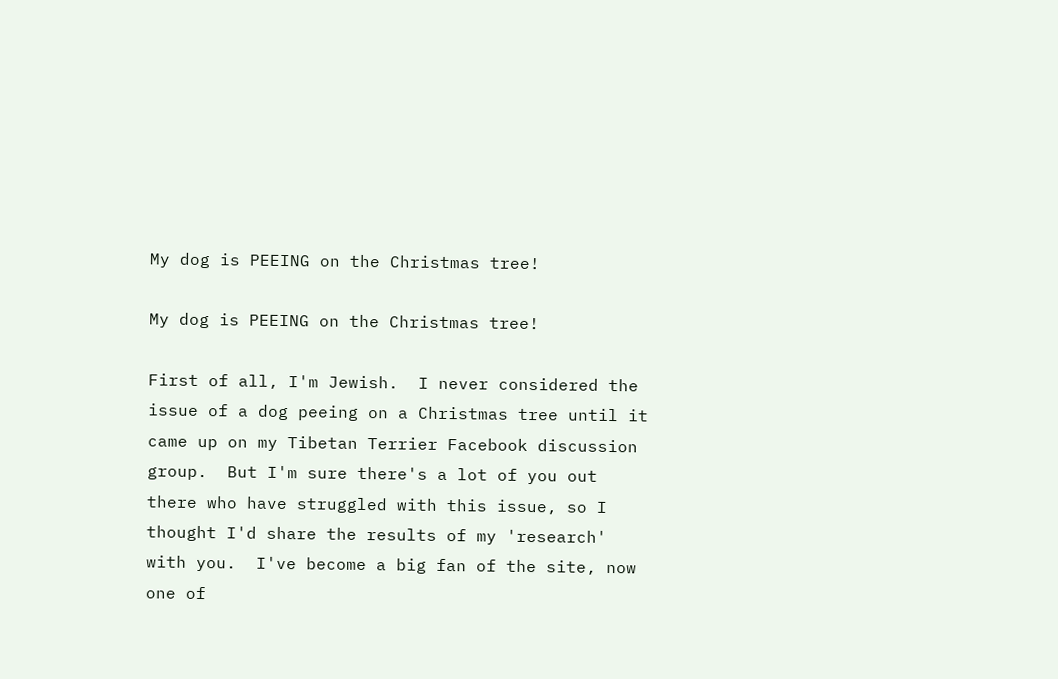My dog is PEEING on the Christmas tree!

My dog is PEEING on the Christmas tree!

First of all, I'm Jewish.  I never considered the issue of a dog peeing on a Christmas tree until it came up on my Tibetan Terrier Facebook discussion group.  But I'm sure there's a lot of you out there who have struggled with this issue, so I thought I'd share the results of my 'research' with you.  I've become a big fan of the site, now one of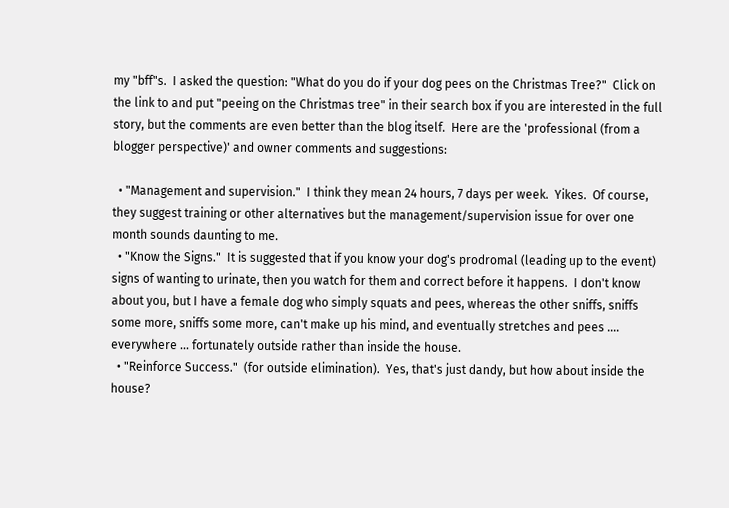my "bff"s.  I asked the question: "What do you do if your dog pees on the Christmas Tree?"  Click on the link to and put "peeing on the Christmas tree" in their search box if you are interested in the full story, but the comments are even better than the blog itself.  Here are the 'professional (from a blogger perspective)' and owner comments and suggestions:

  • "Management and supervision."  I think they mean 24 hours, 7 days per week.  Yikes.  Of course, they suggest training or other alternatives but the management/supervision issue for over one month sounds daunting to me.
  • "Know the Signs."  It is suggested that if you know your dog's prodromal (leading up to the event) signs of wanting to urinate, then you watch for them and correct before it happens.  I don't know about you, but I have a female dog who simply squats and pees, whereas the other sniffs, sniffs some more, sniffs some more, can't make up his mind, and eventually stretches and pees .... everywhere ... fortunately outside rather than inside the house.
  • "Reinforce Success."  (for outside elimination).  Yes, that's just dandy, but how about inside the house?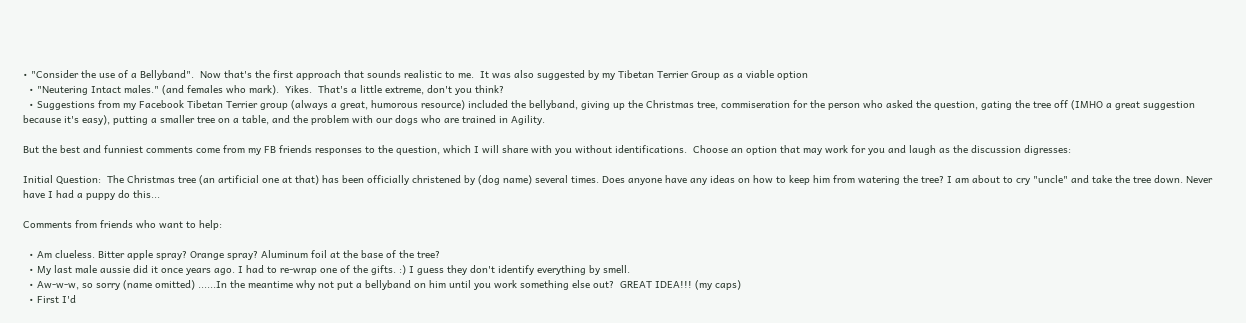• "Consider the use of a Bellyband".  Now that's the first approach that sounds realistic to me.  It was also suggested by my Tibetan Terrier Group as a viable option
  • "Neutering Intact males." (and females who mark).  Yikes.  That's a little extreme, don't you think?
  • Suggestions from my Facebook Tibetan Terrier group (always a great, humorous resource) included the bellyband, giving up the Christmas tree, commiseration for the person who asked the question, gating the tree off (IMHO a great suggestion because it's easy), putting a smaller tree on a table, and the problem with our dogs who are trained in Agility.

But the best and funniest comments come from my FB friends responses to the question, which I will share with you without identifications.  Choose an option that may work for you and laugh as the discussion digresses:

Initial Question:  The Christmas tree (an artificial one at that) has been officially christened by (dog name) several times. Does anyone have any ideas on how to keep him from watering the tree? I am about to cry "uncle" and take the tree down. Never have I had a puppy do this...

Comments from friends who want to help:

  • Am clueless. Bitter apple spray? Orange spray? Aluminum foil at the base of the tree?
  • My last male aussie did it once years ago. I had to re-wrap one of the gifts. :) I guess they don't identify everything by smell.
  • Aw-w-w, so sorry (name omitted) ......In the meantime why not put a bellyband on him until you work something else out?  GREAT IDEA!!! (my caps)
  • First I'd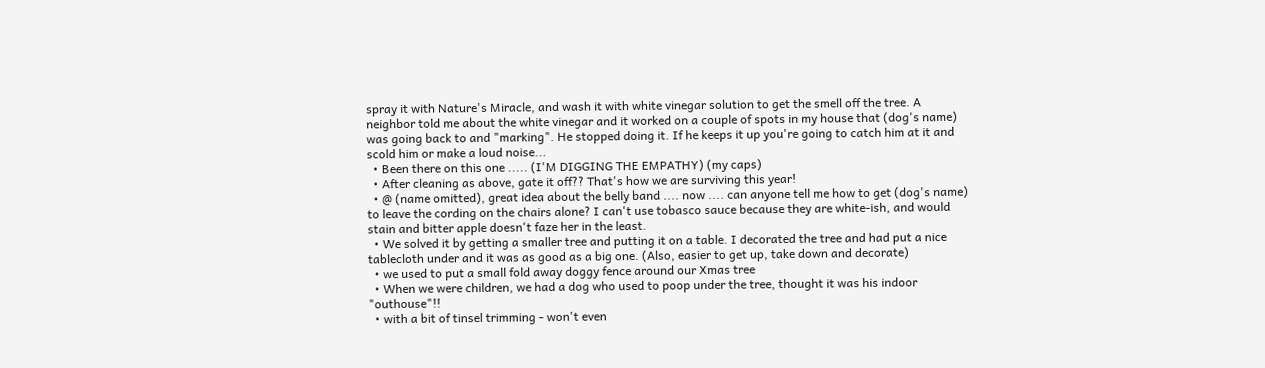spray it with Nature's Miracle, and wash it with white vinegar solution to get the smell off the tree. A neighbor told me about the white vinegar and it worked on a couple of spots in my house that (dog's name) was going back to and "marking". He stopped doing it. If he keeps it up you're going to catch him at it and scold him or make a loud noise...
  • Been there on this one ..... (I'M DIGGING THE EMPATHY) (my caps)
  • After cleaning as above, gate it off?? That's how we are surviving this year!
  • @ (name omitted), great idea about the belly band .... now .... can anyone tell me how to get (dog's name) to leave the cording on the chairs alone? I can't use tobasco sauce because they are white-ish, and would stain and bitter apple doesn't faze her in the least.
  • We solved it by getting a smaller tree and putting it on a table. I decorated the tree and had put a nice tablecloth under and it was as good as a big one. (Also, easier to get up, take down and decorate)
  • we used to put a small fold away doggy fence around our Xmas tree
  • When we were children, we had a dog who used to poop under the tree, thought it was his indoor "outhouse"!!
  • with a bit of tinsel trimming - won't even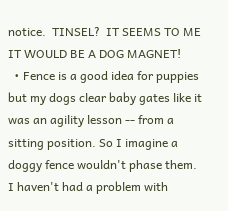notice.  TINSEL?  IT SEEMS TO ME IT WOULD BE A DOG MAGNET!
  • Fence is a good idea for puppies but my dogs clear baby gates like it was an agility lesson -- from a sitting position. So I imagine a doggy fence wouldn't phase them. I haven't had a problem with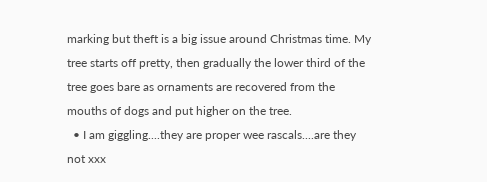marking but theft is a big issue around Christmas time. My tree starts off pretty, then gradually the lower third of the tree goes bare as ornaments are recovered from the mouths of dogs and put higher on the tree.
  • I am giggling....they are proper wee rascals....are they not xxx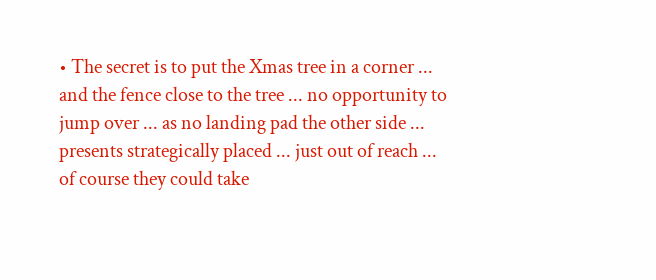• The secret is to put the Xmas tree in a corner ... and the fence close to the tree ... no opportunity to jump over ... as no landing pad the other side ... presents strategically placed ... just out of reach ... of course they could take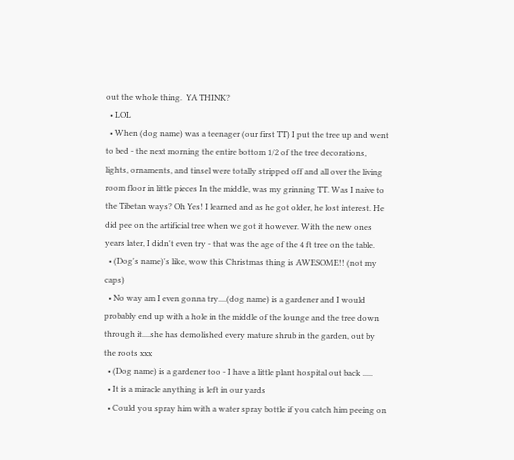out the whole thing.  YA THINK?
  • LOL
  • When (dog name) was a teenager (our first TT) I put the tree up and went to bed - the next morning the entire bottom 1/2 of the tree decorations, lights, ornaments, and tinsel were totally stripped off and all over the living room floor in little pieces In the middle, was my grinning TT. Was I naive to the Tibetan ways? Oh Yes! I learned and as he got older, he lost interest. He did pee on the artificial tree when we got it however. With the new ones years later, I didn't even try - that was the age of the 4 ft tree on the table.
  • (Dog's name)'s like, wow this Christmas thing is AWESOME!! (not my caps)
  • No way am I even gonna try....(dog name) is a gardener and I would probably end up with a hole in the middle of the lounge and the tree down through it....she has demolished every mature shrub in the garden, out by the roots xxx
  • (Dog name) is a gardener too - I have a little plant hospital out back .....
  • It is a miracle anything is left in our yards
  • Could you spray him with a water spray bottle if you catch him peeing on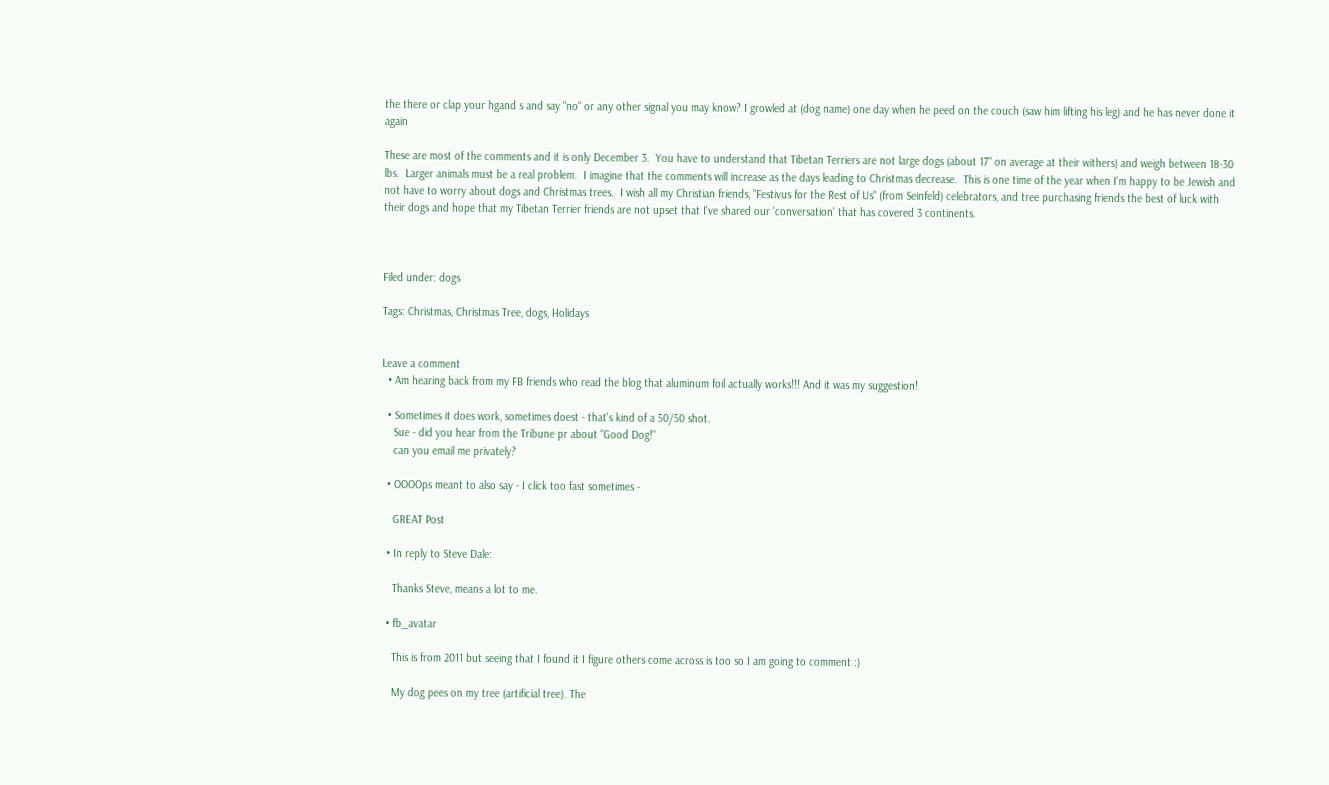the there or clap your hgand s and say "no" or any other signal you may know? I growled at (dog name) one day when he peed on the couch (saw him lifting his leg) and he has never done it again

These are most of the comments and it is only December 3.  You have to understand that Tibetan Terriers are not large dogs (about 17" on average at their withers) and weigh between 18-30 lbs.  Larger animals must be a real problem.  I imagine that the comments will increase as the days leading to Christmas decrease.  This is one time of the year when I'm happy to be Jewish and not have to worry about dogs and Christmas trees.  I wish all my Christian friends, "Festivus for the Rest of Us" (from Seinfeld) celebrators, and tree purchasing friends the best of luck with their dogs and hope that my Tibetan Terrier friends are not upset that I've shared our 'conversation' that has covered 3 continents.



Filed under: dogs

Tags: Christmas, Christmas Tree, dogs, Holidays


Leave a comment
  • Am hearing back from my FB friends who read the blog that aluminum foil actually works!!! And it was my suggestion!

  • Sometimes it does work, sometimes doest - that's kind of a 50/50 shot.
    Sue - did you hear from the Tribune pr about "Good Dog!"
    can you email me privately?

  • OOOOps meant to also say - I click too fast sometimes -

    GREAT Post

  • In reply to Steve Dale:

    Thanks Steve, means a lot to me.

  • fb_avatar

    This is from 2011 but seeing that I found it I figure others come across is too so I am going to comment :)

    My dog pees on my tree (artificial tree). The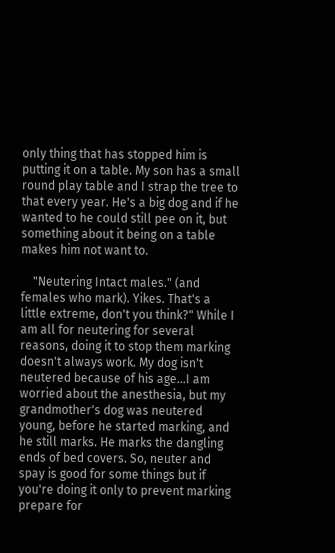only thing that has stopped him is putting it on a table. My son has a small round play table and I strap the tree to that every year. He's a big dog and if he wanted to he could still pee on it, but something about it being on a table makes him not want to.

    "Neutering Intact males." (and females who mark). Yikes. That's a little extreme, don't you think?" While I am all for neutering for several reasons, doing it to stop them marking doesn't always work. My dog isn't neutered because of his age...I am worried about the anesthesia, but my grandmother's dog was neutered young, before he started marking, and he still marks. He marks the dangling ends of bed covers. So, neuter and spay is good for some things but if you're doing it only to prevent marking prepare for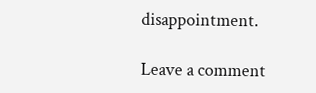disappointment.

Leave a comment